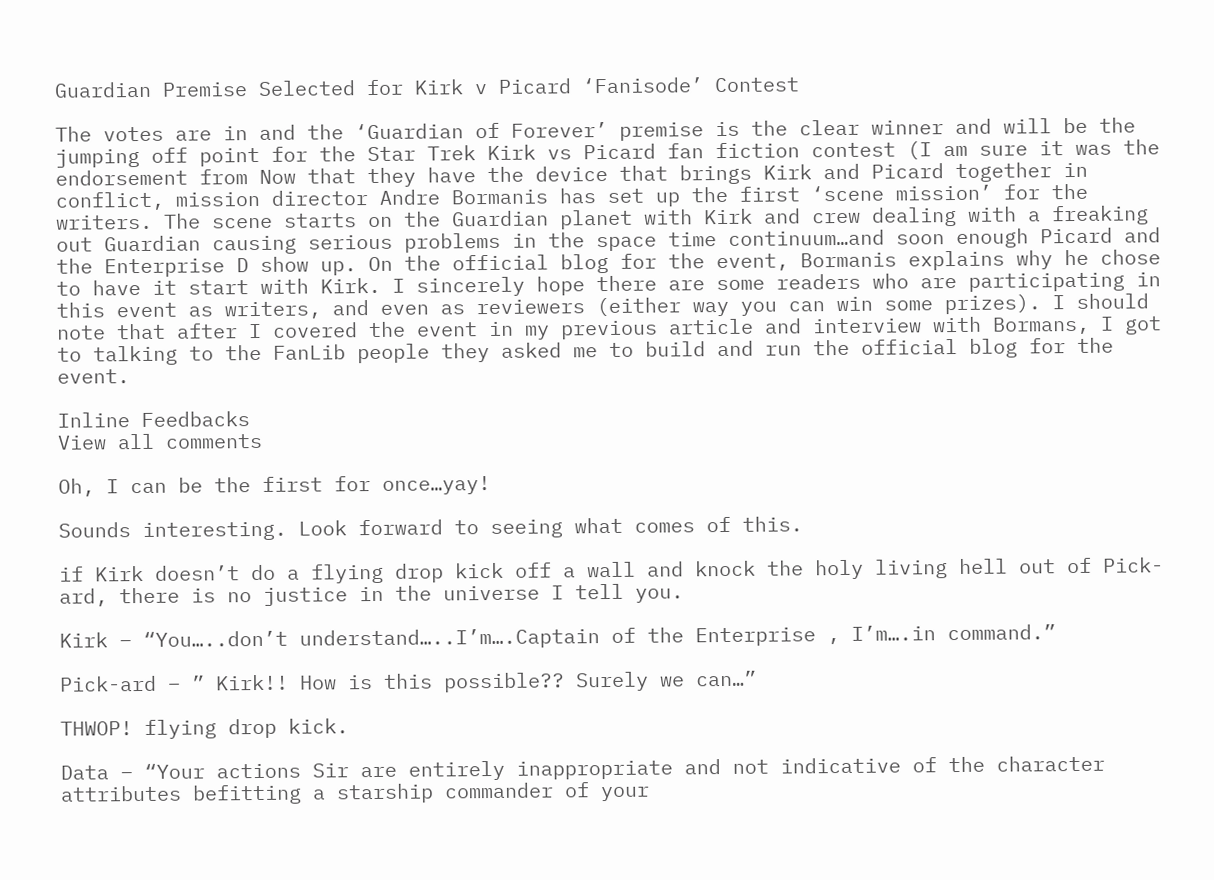Guardian Premise Selected for Kirk v Picard ‘Fanisode’ Contest

The votes are in and the ‘Guardian of Forever’ premise is the clear winner and will be the jumping off point for the Star Trek Kirk vs Picard fan fiction contest (I am sure it was the endorsement from Now that they have the device that brings Kirk and Picard together in conflict, mission director Andre Bormanis has set up the first ‘scene mission’ for the writers. The scene starts on the Guardian planet with Kirk and crew dealing with a freaking out Guardian causing serious problems in the space time continuum…and soon enough Picard and the Enterprise D show up. On the official blog for the event, Bormanis explains why he chose to have it start with Kirk. I sincerely hope there are some readers who are participating in this event as writers, and even as reviewers (either way you can win some prizes). I should note that after I covered the event in my previous article and interview with Bormans, I got to talking to the FanLib people they asked me to build and run the official blog for the event.

Inline Feedbacks
View all comments

Oh, I can be the first for once…yay!

Sounds interesting. Look forward to seeing what comes of this.

if Kirk doesn’t do a flying drop kick off a wall and knock the holy living hell out of Pick-ard, there is no justice in the universe I tell you.

Kirk – “You…..don’t understand…..I’m….Captain of the Enterprise , I’m….in command.”

Pick-ard – ” Kirk!! How is this possible?? Surely we can…”

THWOP! flying drop kick.

Data – “Your actions Sir are entirely inappropriate and not indicative of the character attributes befitting a starship commander of your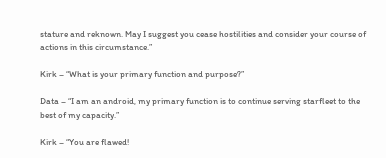stature and reknown. May I suggest you cease hostilities and consider your course of actions in this circumstance.”

Kirk – “What is your primary function and purpose?”

Data – “I am an android, my primary function is to continue serving starfleet to the best of my capacity.”

Kirk – “You are flawed!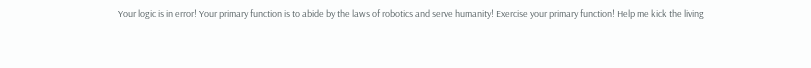Your logic is in error! Your primary function is to abide by the laws of robotics and serve humanity! Exercise your primary function! Help me kick the living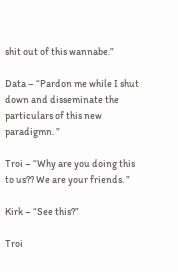shit out of this wannabe.”

Data – “Pardon me while I shut down and disseminate the particulars of this new paradigmn. ”

Troi – “Why are you doing this to us?? We are your friends. ”

Kirk – “See this?”

Troi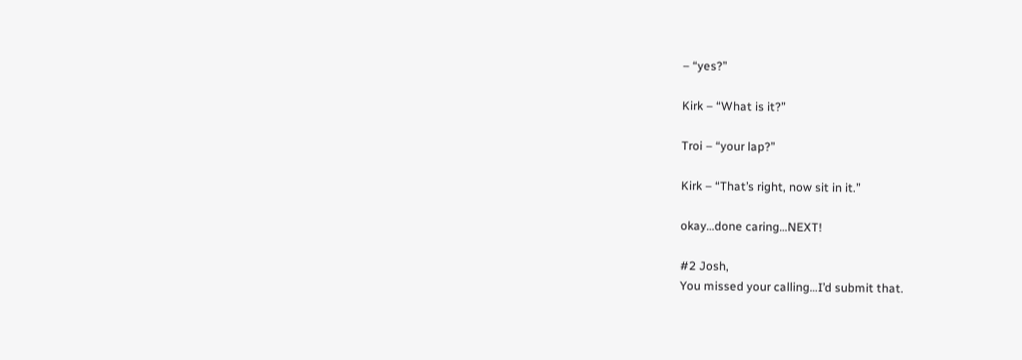– “yes?”

Kirk – “What is it?”

Troi – “your lap?”

Kirk – “That’s right, now sit in it.”

okay…done caring…NEXT!

#2 Josh,
You missed your calling…I’d submit that.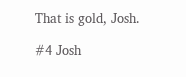That is gold, Josh.

#4 Josh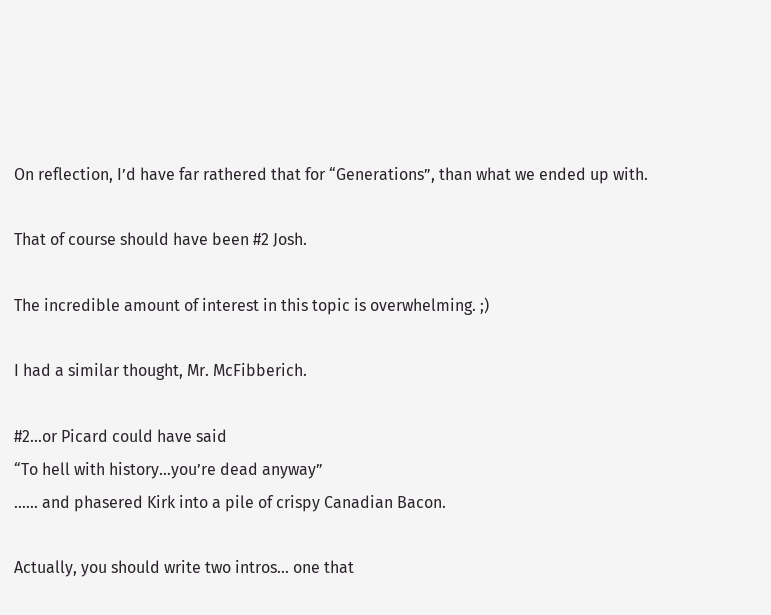On reflection, I’d have far rathered that for “Generations”, than what we ended up with.

That of course should have been #2 Josh.

The incredible amount of interest in this topic is overwhelming. ;)

I had a similar thought, Mr. McFibberich.

#2…or Picard could have said
“To hell with history…you’re dead anyway”
…… and phasered Kirk into a pile of crispy Canadian Bacon.

Actually, you should write two intros… one that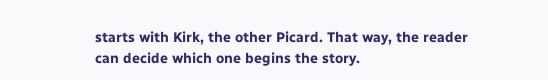starts with Kirk, the other Picard. That way, the reader can decide which one begins the story.